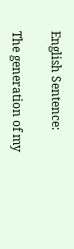English Sentence:

The generation of my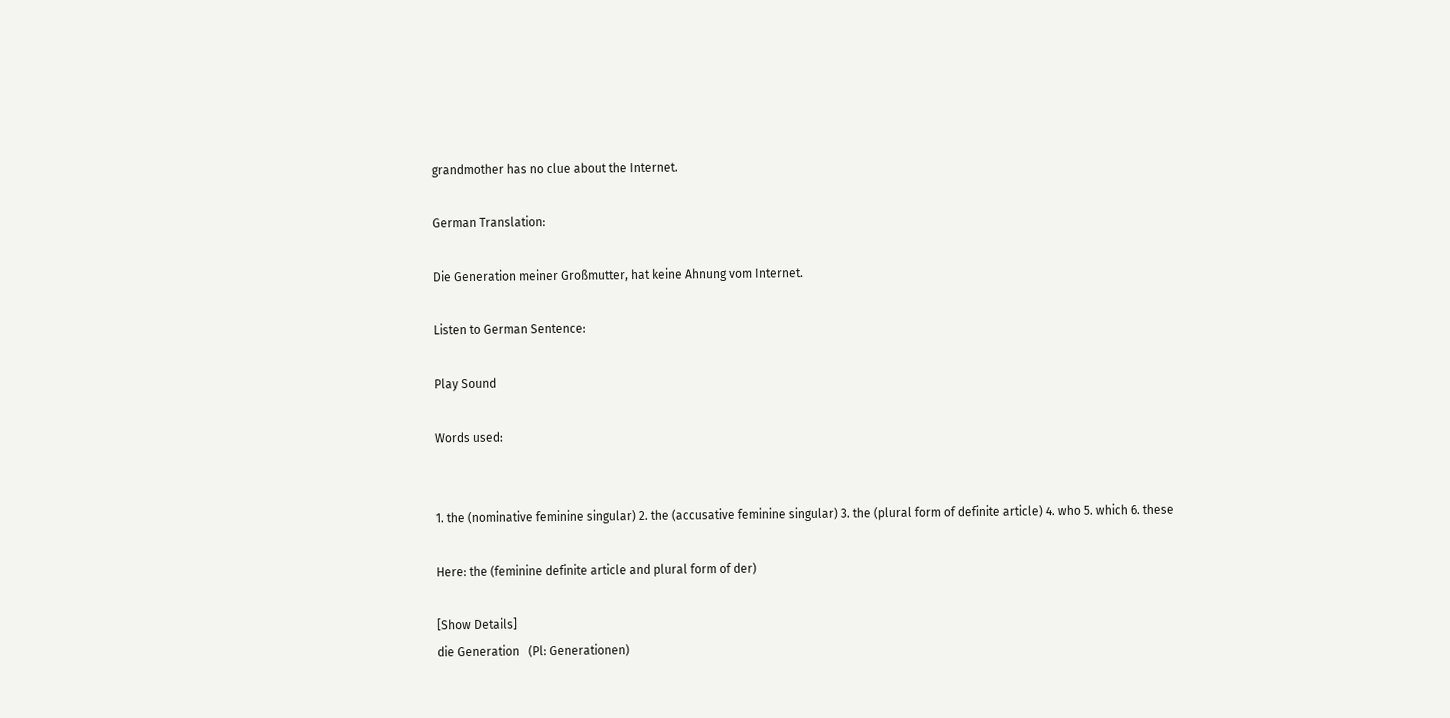grandmother has no clue about the Internet.

German Translation:

Die Generation meiner Großmutter, hat keine Ahnung vom Internet.

Listen to German Sentence:

Play Sound

Words used:


1. the (nominative feminine singular) 2. the (accusative feminine singular) 3. the (plural form of definite article) 4. who 5. which 6. these

Here: the (feminine definite article and plural form of der)

[Show Details]
die Generation   (Pl: Generationen)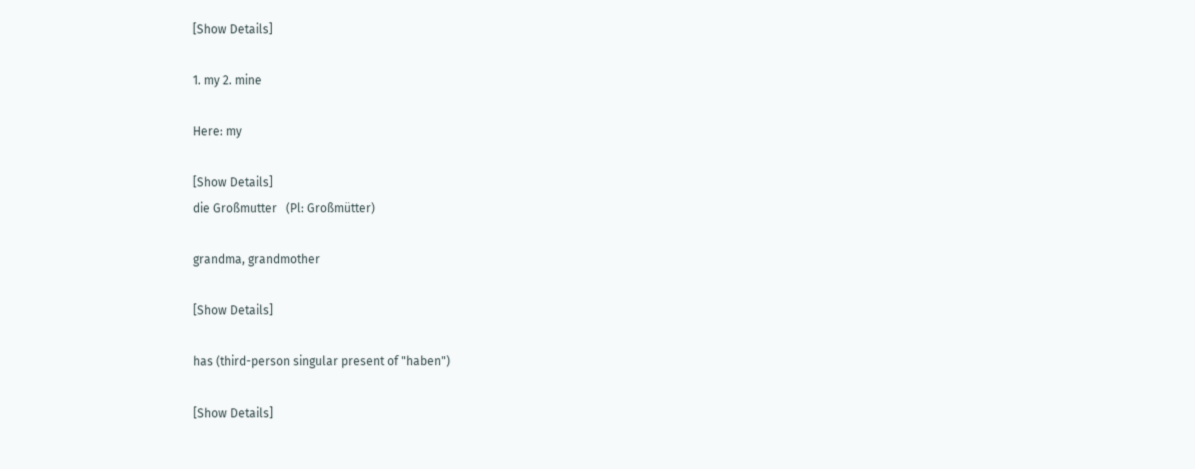[Show Details]

1. my 2. mine

Here: my

[Show Details]
die Großmutter   (Pl: Großmütter)

grandma, grandmother

[Show Details]

has (third-person singular present of "haben")

[Show Details]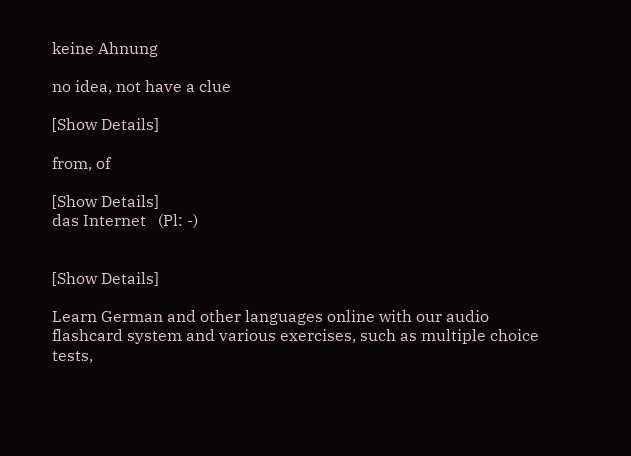keine Ahnung

no idea, not have a clue

[Show Details]

from, of

[Show Details]
das Internet   (Pl: -)


[Show Details]

Learn German and other languages online with our audio flashcard system and various exercises, such as multiple choice tests,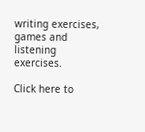writing exercises, games and listening exercises.

Click here to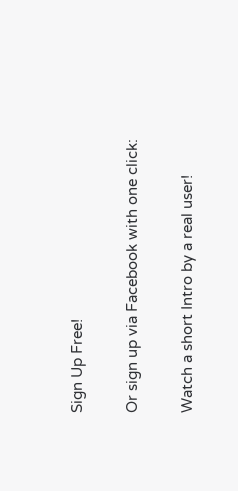Sign Up Free!

Or sign up via Facebook with one click:

Watch a short Intro by a real user!